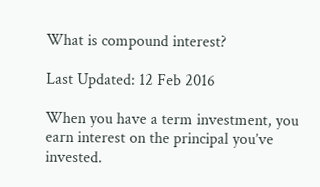What is compound interest?

Last Updated: 12 Feb 2016

When you have a term investment, you earn interest on the principal you’ve invested.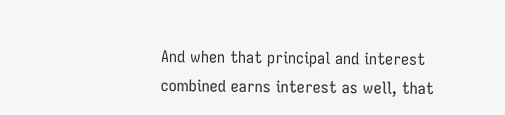And when that principal and interest combined earns interest as well, that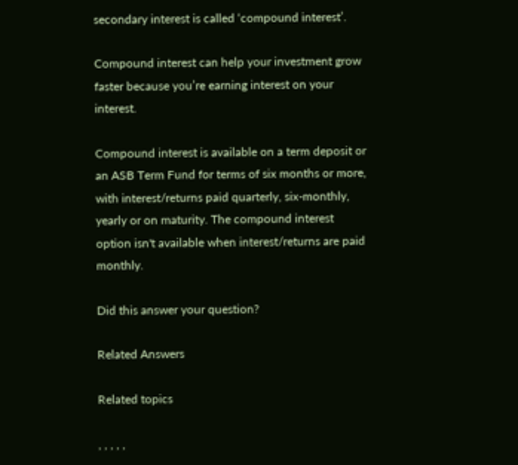secondary interest is called ‘compound interest’.

Compound interest can help your investment grow faster because you’re earning interest on your interest.

Compound interest is available on a term deposit or an ASB Term Fund for terms of six months or more, with interest/returns paid quarterly, six-monthly, yearly or on maturity. The compound interest option isn't available when interest/returns are paid monthly.

Did this answer your question?

Related Answers

Related topics

, , , , ,